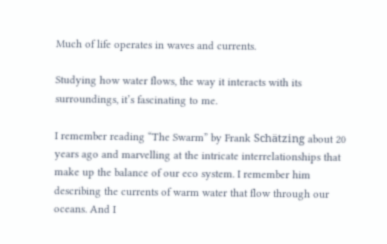Much of life operates in waves and currents.

Studying how water flows, the way it interacts with its surroundings, it’s fascinating to me.

I remember reading “The Swarm” by Frank Schätzing about 20 years ago and marvelling at the intricate interrelationships that make up the balance of our eco system. I remember him describing the currents of warm water that flow through our oceans. And I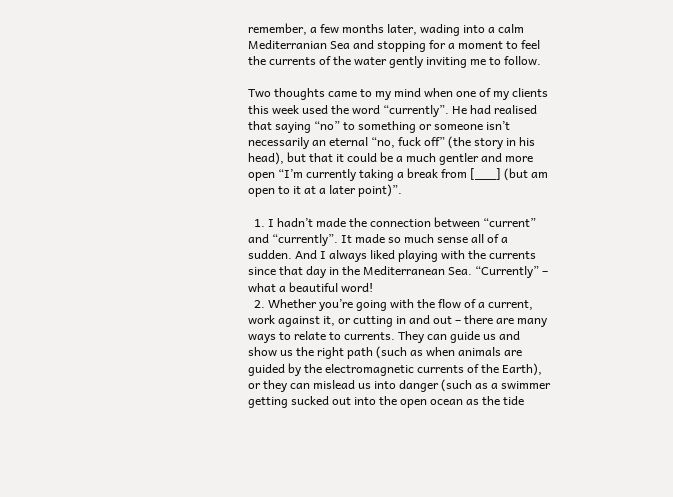remember, a few months later, wading into a calm Mediterranian Sea and stopping for a moment to feel the currents of the water gently inviting me to follow.

Two thoughts came to my mind when one of my clients this week used the word “currently”. He had realised that saying “no” to something or someone isn’t necessarily an eternal “no, fuck off” (the story in his head), but that it could be a much gentler and more open “I’m currently taking a break from [___] (but am open to it at a later point)”.

  1. I hadn’t made the connection between “current” and “currently”. It made so much sense all of a sudden. And I always liked playing with the currents since that day in the Mediterranean Sea. “Currently” – what a beautiful word!
  2. Whether you’re going with the flow of a current, work against it, or cutting in and out – there are many ways to relate to currents. They can guide us and show us the right path (such as when animals are guided by the electromagnetic currents of the Earth), or they can mislead us into danger (such as a swimmer getting sucked out into the open ocean as the tide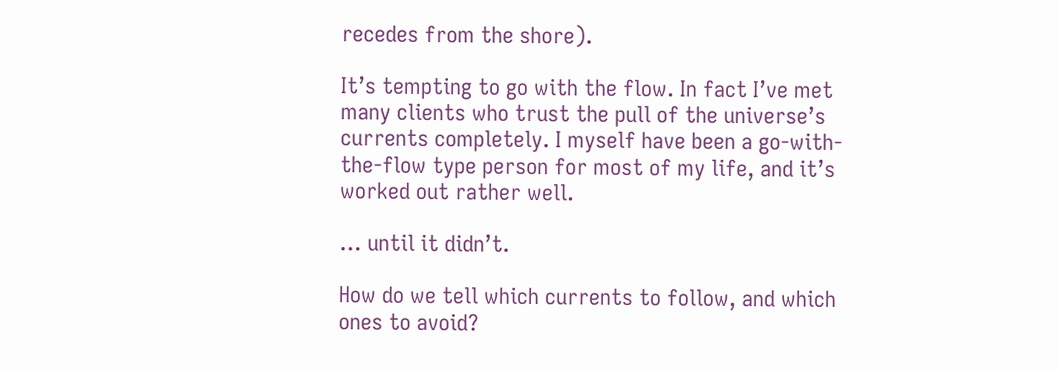recedes from the shore).

It’s tempting to go with the flow. In fact I’ve met many clients who trust the pull of the universe’s currents completely. I myself have been a go-with-the-flow type person for most of my life, and it’s worked out rather well.

… until it didn’t.

How do we tell which currents to follow, and which ones to avoid?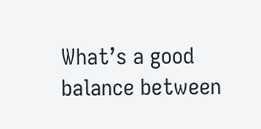What’s a good balance between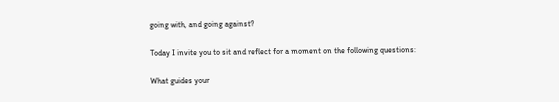going with, and going against?

Today I invite you to sit and reflect for a moment on the following questions:

What guides your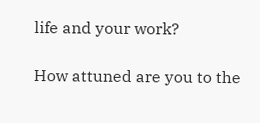life and your work?

How attuned are you to the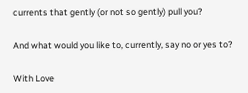currents that gently (or not so gently) pull you?

And what would you like to, currently, say no or yes to?

With Love